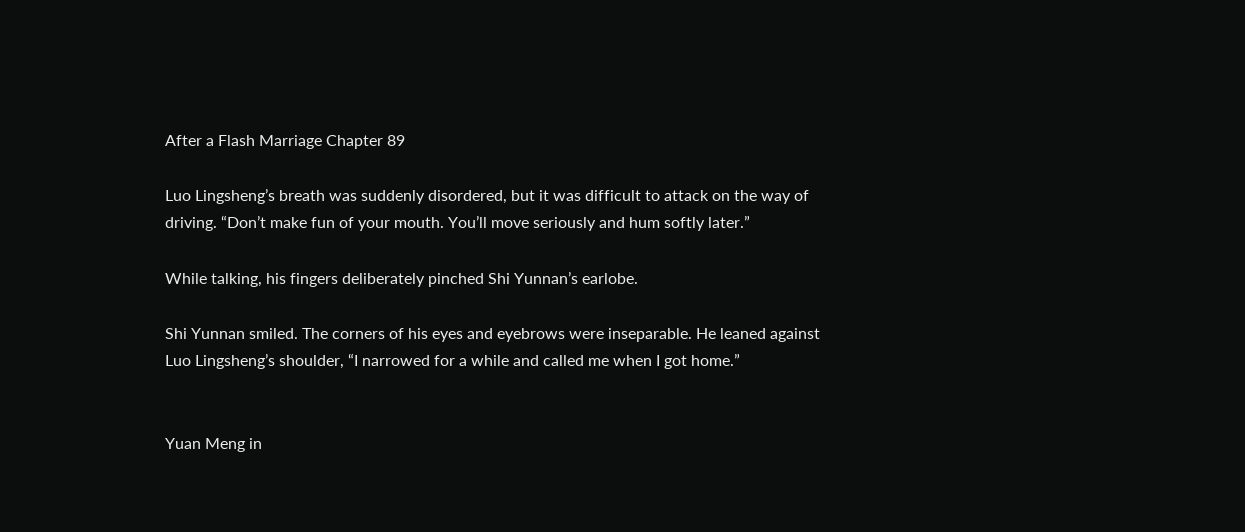After a Flash Marriage Chapter 89

Luo Lingsheng’s breath was suddenly disordered, but it was difficult to attack on the way of driving. “Don’t make fun of your mouth. You’ll move seriously and hum softly later.”

While talking, his fingers deliberately pinched Shi Yunnan’s earlobe.

Shi Yunnan smiled. The corners of his eyes and eyebrows were inseparable. He leaned against Luo Lingsheng’s shoulder, “I narrowed for a while and called me when I got home.”


Yuan Meng in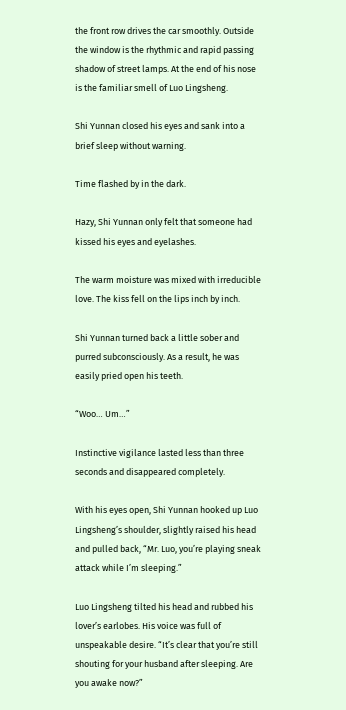the front row drives the car smoothly. Outside the window is the rhythmic and rapid passing shadow of street lamps. At the end of his nose is the familiar smell of Luo Lingsheng.

Shi Yunnan closed his eyes and sank into a brief sleep without warning.

Time flashed by in the dark.

Hazy, Shi Yunnan only felt that someone had kissed his eyes and eyelashes.

The warm moisture was mixed with irreducible love. The kiss fell on the lips inch by inch.

Shi Yunnan turned back a little sober and purred subconsciously. As a result, he was easily pried open his teeth.

“Woo… Um…”

Instinctive vigilance lasted less than three seconds and disappeared completely.

With his eyes open, Shi Yunnan hooked up Luo Lingsheng’s shoulder, slightly raised his head and pulled back, “Mr. Luo, you’re playing sneak attack while I’m sleeping.”

Luo Lingsheng tilted his head and rubbed his lover’s earlobes. His voice was full of unspeakable desire. “It’s clear that you’re still shouting for your husband after sleeping. Are you awake now?”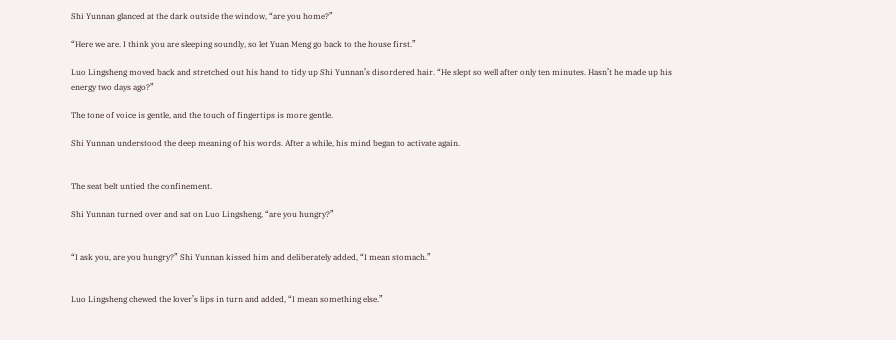Shi Yunnan glanced at the dark outside the window, “are you home?”

“Here we are. I think you are sleeping soundly, so let Yuan Meng go back to the house first.”

Luo Lingsheng moved back and stretched out his hand to tidy up Shi Yunnan’s disordered hair. “He slept so well after only ten minutes. Hasn’t he made up his energy two days ago?”

The tone of voice is gentle, and the touch of fingertips is more gentle.

Shi Yunnan understood the deep meaning of his words. After a while, his mind began to activate again.


The seat belt untied the confinement.

Shi Yunnan turned over and sat on Luo Lingsheng, “are you hungry?”


“I ask you, are you hungry?” Shi Yunnan kissed him and deliberately added, “I mean stomach.”


Luo Lingsheng chewed the lover’s lips in turn and added, “I mean something else.”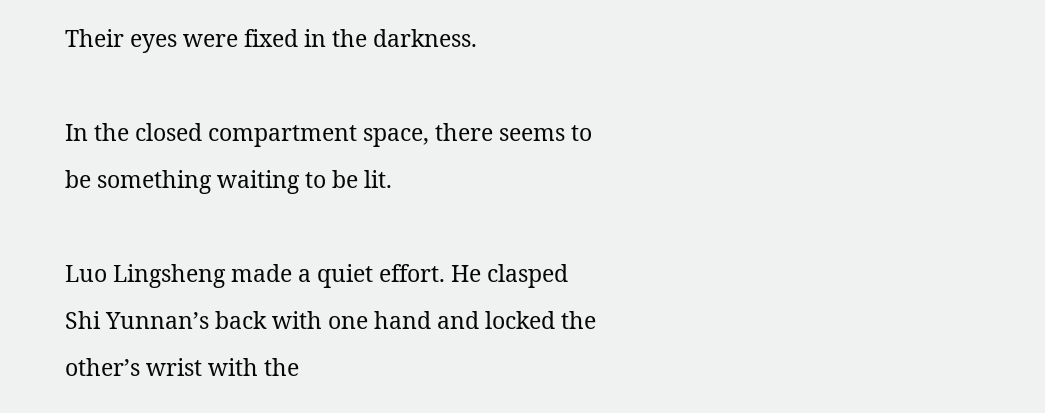Their eyes were fixed in the darkness.

In the closed compartment space, there seems to be something waiting to be lit.

Luo Lingsheng made a quiet effort. He clasped Shi Yunnan’s back with one hand and locked the other’s wrist with the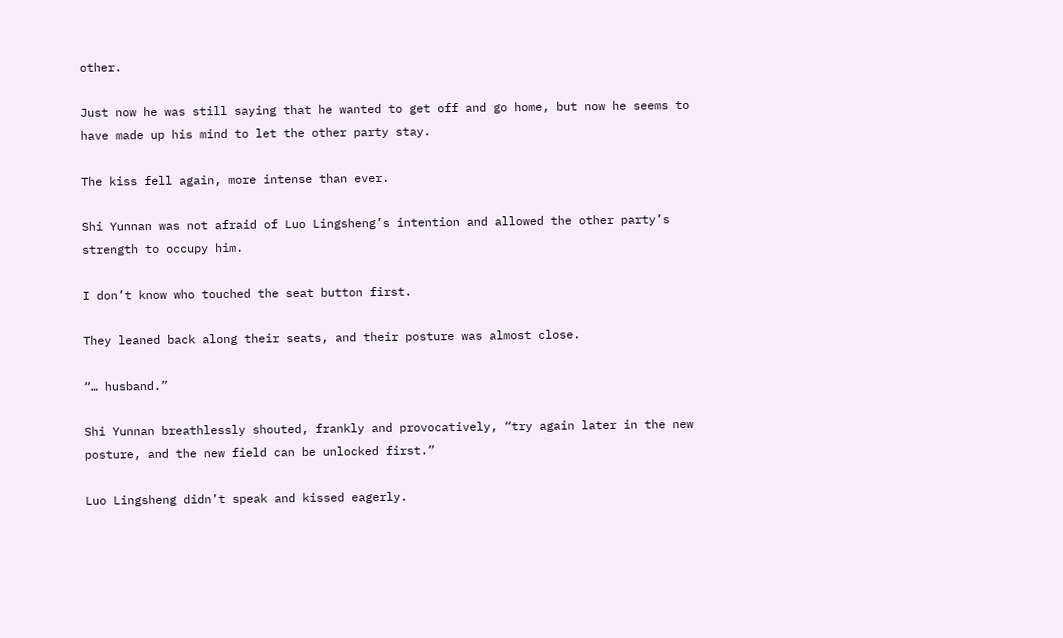other.

Just now he was still saying that he wanted to get off and go home, but now he seems to have made up his mind to let the other party stay.

The kiss fell again, more intense than ever.

Shi Yunnan was not afraid of Luo Lingsheng’s intention and allowed the other party’s strength to occupy him.

I don’t know who touched the seat button first.

They leaned back along their seats, and their posture was almost close.

“… husband.”

Shi Yunnan breathlessly shouted, frankly and provocatively, “try again later in the new posture, and the new field can be unlocked first.”

Luo Lingsheng didn’t speak and kissed eagerly.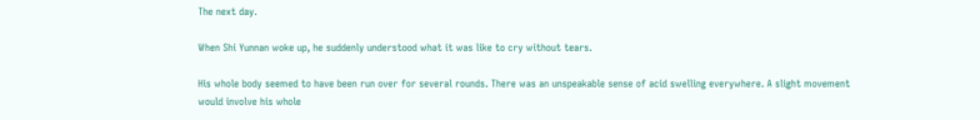The next day.

When Shi Yunnan woke up, he suddenly understood what it was like to cry without tears.

His whole body seemed to have been run over for several rounds. There was an unspeakable sense of acid swelling everywhere. A slight movement would involve his whole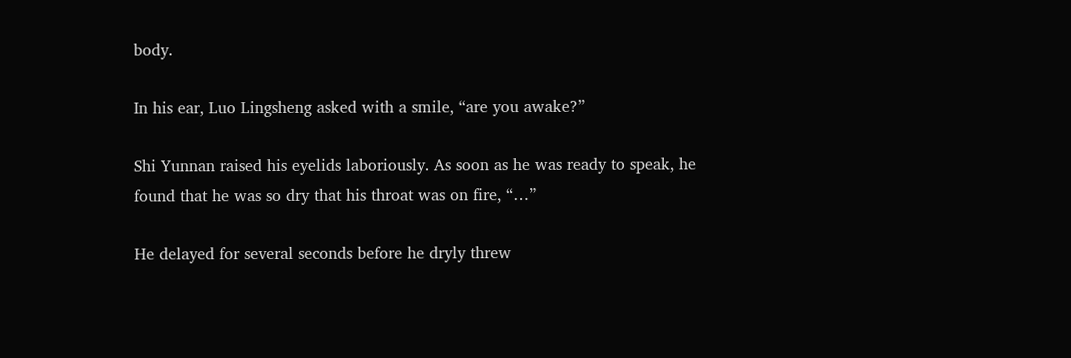body.

In his ear, Luo Lingsheng asked with a smile, “are you awake?”

Shi Yunnan raised his eyelids laboriously. As soon as he was ready to speak, he found that he was so dry that his throat was on fire, “…”

He delayed for several seconds before he dryly threw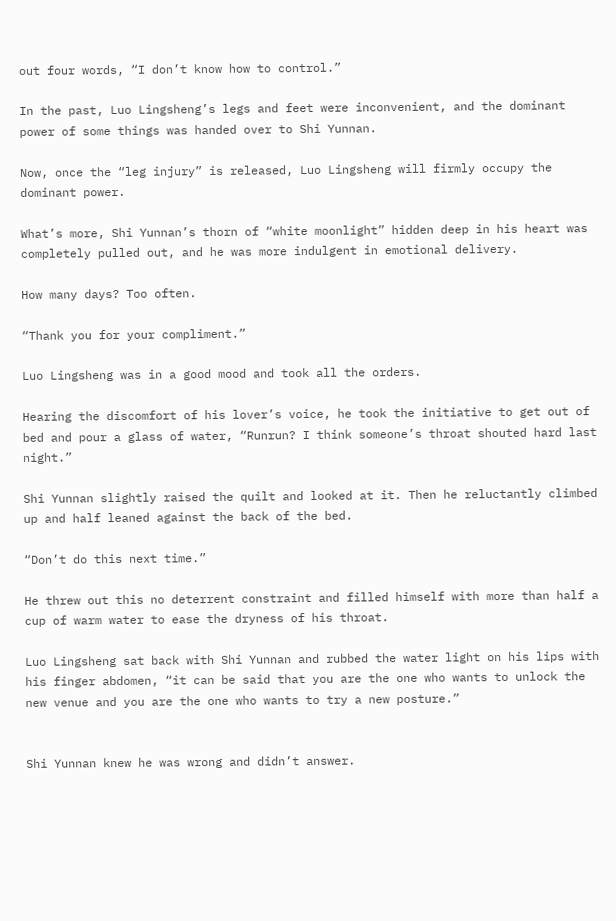out four words, “I don’t know how to control.”

In the past, Luo Lingsheng’s legs and feet were inconvenient, and the dominant power of some things was handed over to Shi Yunnan.

Now, once the “leg injury” is released, Luo Lingsheng will firmly occupy the dominant power.

What’s more, Shi Yunnan’s thorn of “white moonlight” hidden deep in his heart was completely pulled out, and he was more indulgent in emotional delivery.

How many days? Too often.

“Thank you for your compliment.”

Luo Lingsheng was in a good mood and took all the orders.

Hearing the discomfort of his lover’s voice, he took the initiative to get out of bed and pour a glass of water, “Runrun? I think someone’s throat shouted hard last night.”

Shi Yunnan slightly raised the quilt and looked at it. Then he reluctantly climbed up and half leaned against the back of the bed.

“Don’t do this next time.”

He threw out this no deterrent constraint and filled himself with more than half a cup of warm water to ease the dryness of his throat.

Luo Lingsheng sat back with Shi Yunnan and rubbed the water light on his lips with his finger abdomen, “it can be said that you are the one who wants to unlock the new venue and you are the one who wants to try a new posture.”


Shi Yunnan knew he was wrong and didn’t answer.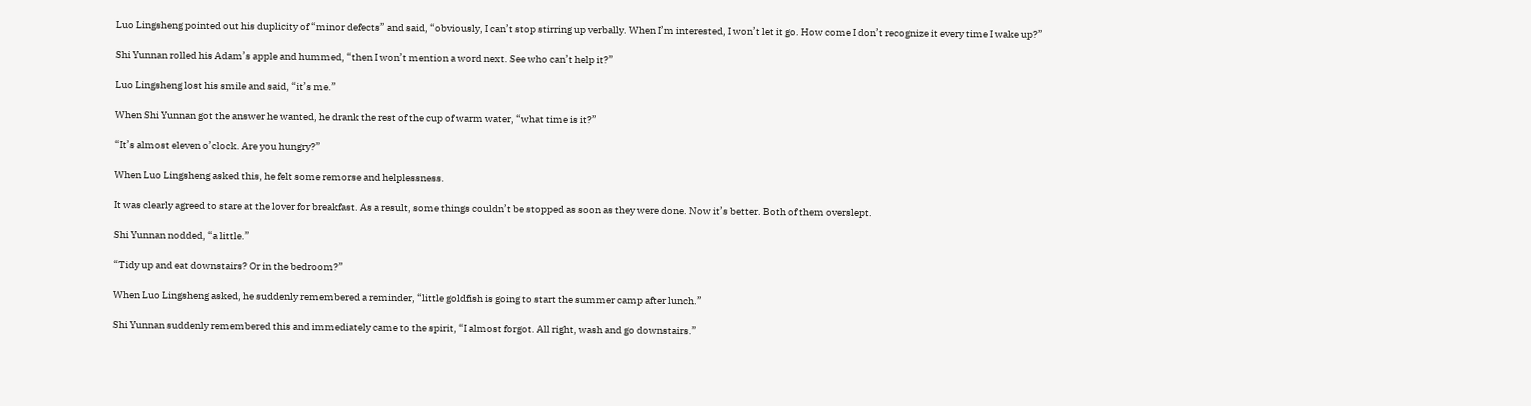Luo Lingsheng pointed out his duplicity of “minor defects” and said, “obviously, I can’t stop stirring up verbally. When I’m interested, I won’t let it go. How come I don’t recognize it every time I wake up?”

Shi Yunnan rolled his Adam’s apple and hummed, “then I won’t mention a word next. See who can’t help it?”

Luo Lingsheng lost his smile and said, “it’s me.”

When Shi Yunnan got the answer he wanted, he drank the rest of the cup of warm water, “what time is it?”

“It’s almost eleven o’clock. Are you hungry?”

When Luo Lingsheng asked this, he felt some remorse and helplessness.

It was clearly agreed to stare at the lover for breakfast. As a result, some things couldn’t be stopped as soon as they were done. Now it’s better. Both of them overslept.

Shi Yunnan nodded, “a little.”

“Tidy up and eat downstairs? Or in the bedroom?”

When Luo Lingsheng asked, he suddenly remembered a reminder, “little goldfish is going to start the summer camp after lunch.”

Shi Yunnan suddenly remembered this and immediately came to the spirit, “I almost forgot. All right, wash and go downstairs.”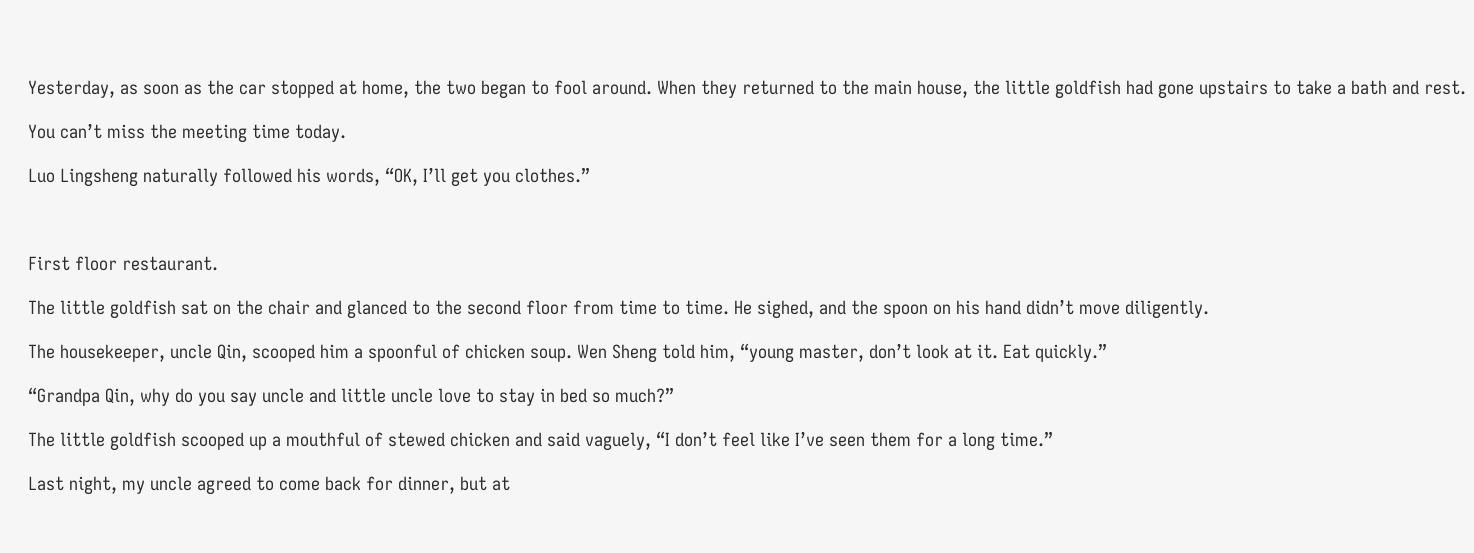Yesterday, as soon as the car stopped at home, the two began to fool around. When they returned to the main house, the little goldfish had gone upstairs to take a bath and rest.

You can’t miss the meeting time today.

Luo Lingsheng naturally followed his words, “OK, I’ll get you clothes.”



First floor restaurant.

The little goldfish sat on the chair and glanced to the second floor from time to time. He sighed, and the spoon on his hand didn’t move diligently.

The housekeeper, uncle Qin, scooped him a spoonful of chicken soup. Wen Sheng told him, “young master, don’t look at it. Eat quickly.”

“Grandpa Qin, why do you say uncle and little uncle love to stay in bed so much?”

The little goldfish scooped up a mouthful of stewed chicken and said vaguely, “I don’t feel like I’ve seen them for a long time.”

Last night, my uncle agreed to come back for dinner, but at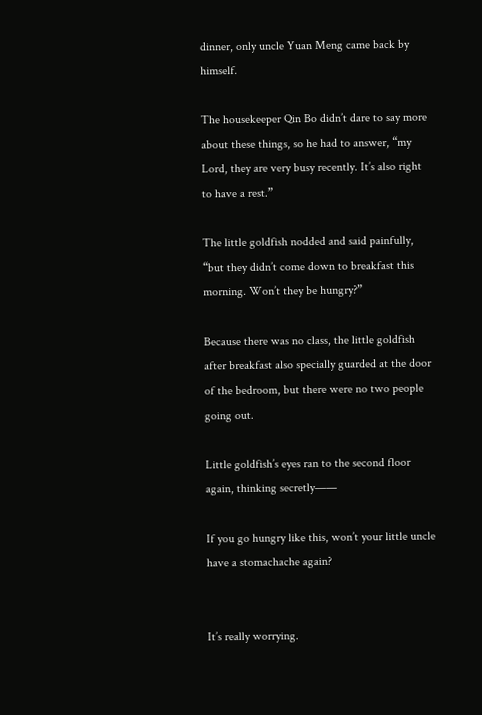dinner, only uncle Yuan Meng came back by himself.

The housekeeper Qin Bo didn’t dare to say more about these things, so he had to answer, “my Lord, they are very busy recently. It’s also right to have a rest.”

The little goldfish nodded and said painfully, “but they didn’t come down to breakfast this morning. Won’t they be hungry?”

Because there was no class, the little goldfish after breakfast also specially guarded at the door of the bedroom, but there were no two people going out.

Little goldfish’s eyes ran to the second floor again, thinking secretly——

If you go hungry like this, won’t your little uncle have a stomachache again?


It’s really worrying.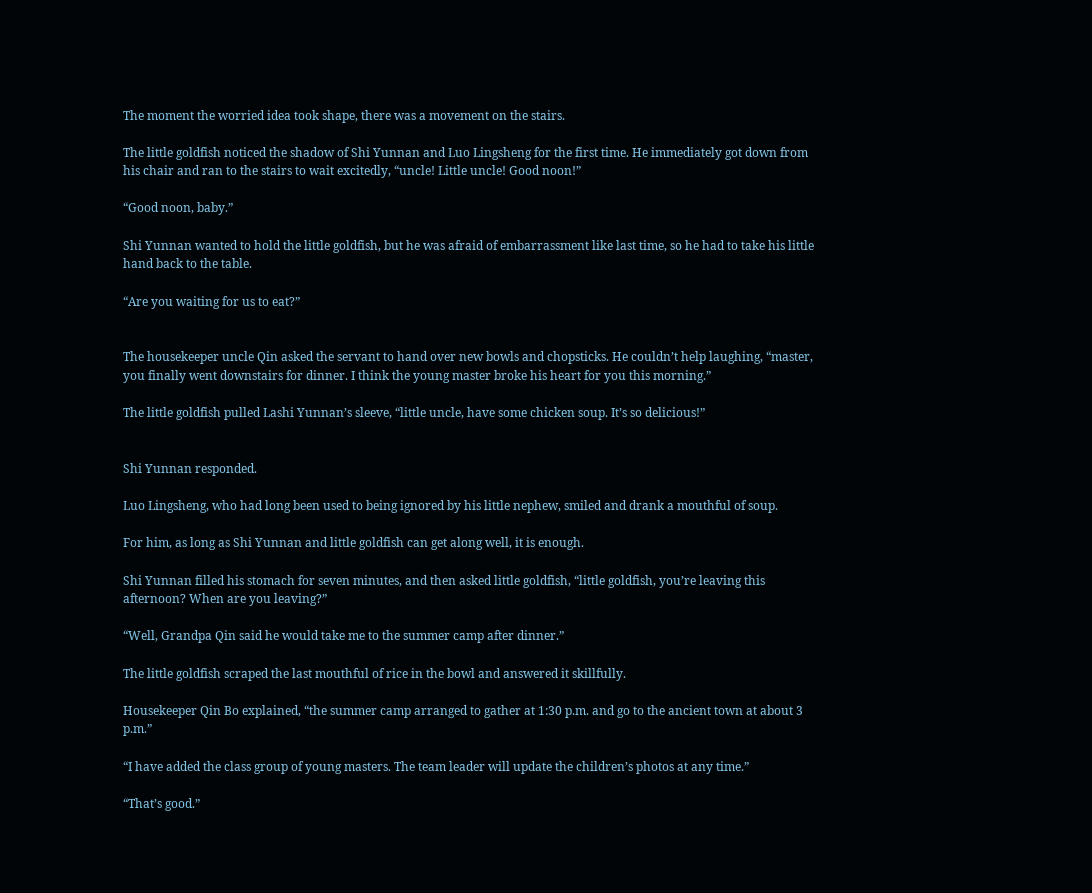The moment the worried idea took shape, there was a movement on the stairs.

The little goldfish noticed the shadow of Shi Yunnan and Luo Lingsheng for the first time. He immediately got down from his chair and ran to the stairs to wait excitedly, “uncle! Little uncle! Good noon!”

“Good noon, baby.”

Shi Yunnan wanted to hold the little goldfish, but he was afraid of embarrassment like last time, so he had to take his little hand back to the table.

“Are you waiting for us to eat?”


The housekeeper uncle Qin asked the servant to hand over new bowls and chopsticks. He couldn’t help laughing, “master, you finally went downstairs for dinner. I think the young master broke his heart for you this morning.”

The little goldfish pulled Lashi Yunnan’s sleeve, “little uncle, have some chicken soup. It’s so delicious!”


Shi Yunnan responded.

Luo Lingsheng, who had long been used to being ignored by his little nephew, smiled and drank a mouthful of soup.

For him, as long as Shi Yunnan and little goldfish can get along well, it is enough.

Shi Yunnan filled his stomach for seven minutes, and then asked little goldfish, “little goldfish, you’re leaving this afternoon? When are you leaving?”

“Well, Grandpa Qin said he would take me to the summer camp after dinner.”

The little goldfish scraped the last mouthful of rice in the bowl and answered it skillfully.

Housekeeper Qin Bo explained, “the summer camp arranged to gather at 1:30 p.m. and go to the ancient town at about 3 p.m.”

“I have added the class group of young masters. The team leader will update the children’s photos at any time.”

“That’s good.”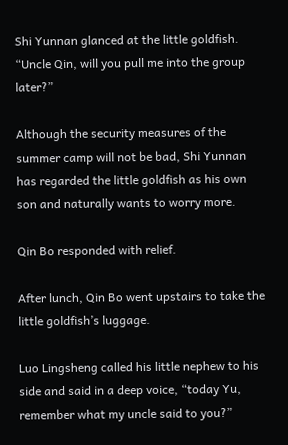Shi Yunnan glanced at the little goldfish. “Uncle Qin, will you pull me into the group later?”

Although the security measures of the summer camp will not be bad, Shi Yunnan has regarded the little goldfish as his own son and naturally wants to worry more.

Qin Bo responded with relief.

After lunch, Qin Bo went upstairs to take the little goldfish’s luggage.

Luo Lingsheng called his little nephew to his side and said in a deep voice, “today Yu, remember what my uncle said to you?”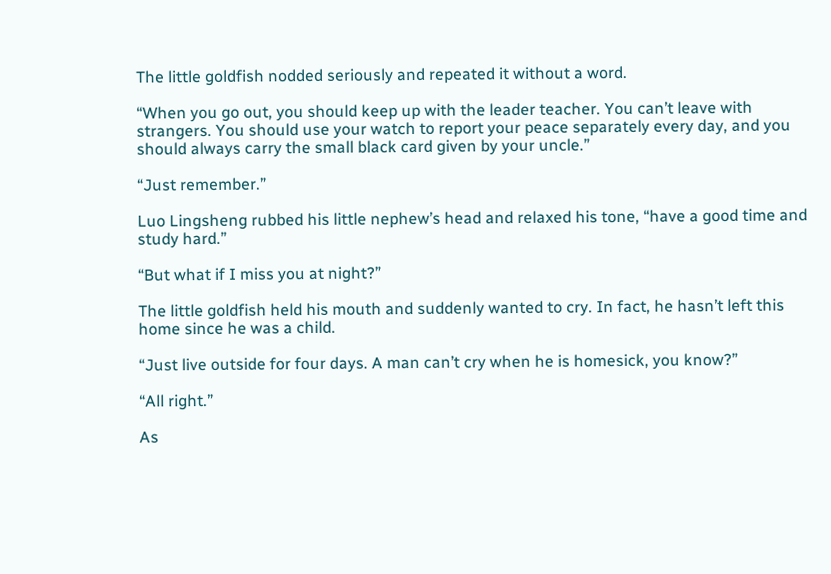The little goldfish nodded seriously and repeated it without a word.

“When you go out, you should keep up with the leader teacher. You can’t leave with strangers. You should use your watch to report your peace separately every day, and you should always carry the small black card given by your uncle.”

“Just remember.”

Luo Lingsheng rubbed his little nephew’s head and relaxed his tone, “have a good time and study hard.”

“But what if I miss you at night?”

The little goldfish held his mouth and suddenly wanted to cry. In fact, he hasn’t left this home since he was a child.

“Just live outside for four days. A man can’t cry when he is homesick, you know?”

“All right.”

As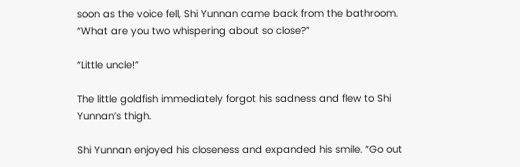soon as the voice fell, Shi Yunnan came back from the bathroom. “What are you two whispering about so close?”

“Little uncle!”

The little goldfish immediately forgot his sadness and flew to Shi Yunnan’s thigh.

Shi Yunnan enjoyed his closeness and expanded his smile. “Go out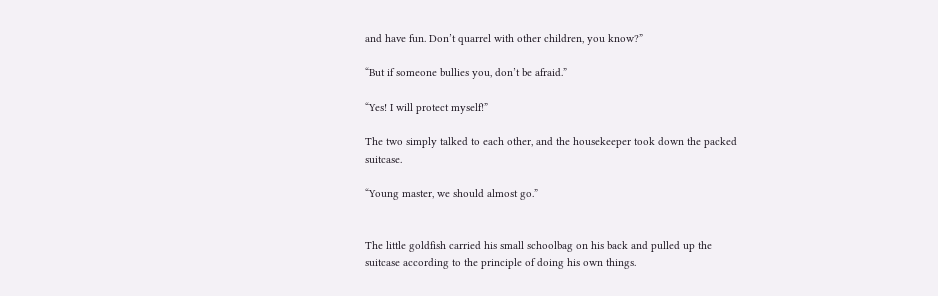and have fun. Don’t quarrel with other children, you know?”

“But if someone bullies you, don’t be afraid.”

“Yes! I will protect myself!”

The two simply talked to each other, and the housekeeper took down the packed suitcase.

“Young master, we should almost go.”


The little goldfish carried his small schoolbag on his back and pulled up the suitcase according to the principle of doing his own things.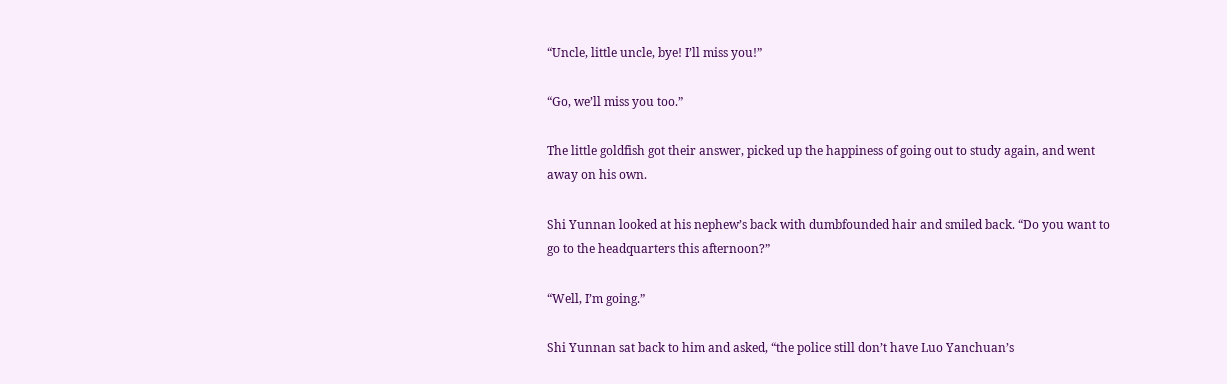“Uncle, little uncle, bye! I’ll miss you!”

“Go, we’ll miss you too.”

The little goldfish got their answer, picked up the happiness of going out to study again, and went away on his own.

Shi Yunnan looked at his nephew’s back with dumbfounded hair and smiled back. “Do you want to go to the headquarters this afternoon?”

“Well, I’m going.”

Shi Yunnan sat back to him and asked, “the police still don’t have Luo Yanchuan’s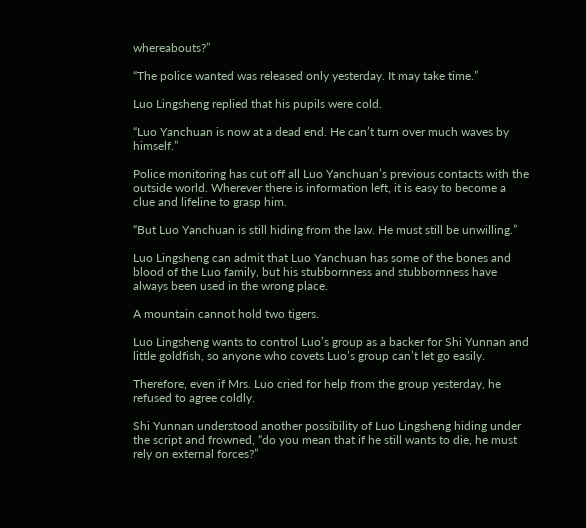whereabouts?”

“The police wanted was released only yesterday. It may take time.”

Luo Lingsheng replied that his pupils were cold.

“Luo Yanchuan is now at a dead end. He can’t turn over much waves by himself.”

Police monitoring has cut off all Luo Yanchuan’s previous contacts with the outside world. Wherever there is information left, it is easy to become a clue and lifeline to grasp him.

“But Luo Yanchuan is still hiding from the law. He must still be unwilling.”

Luo Lingsheng can admit that Luo Yanchuan has some of the bones and blood of the Luo family, but his stubbornness and stubbornness have always been used in the wrong place.

A mountain cannot hold two tigers.

Luo Lingsheng wants to control Luo’s group as a backer for Shi Yunnan and little goldfish, so anyone who covets Luo’s group can’t let go easily.

Therefore, even if Mrs. Luo cried for help from the group yesterday, he refused to agree coldly.

Shi Yunnan understood another possibility of Luo Lingsheng hiding under the script and frowned, “do you mean that if he still wants to die, he must rely on external forces?”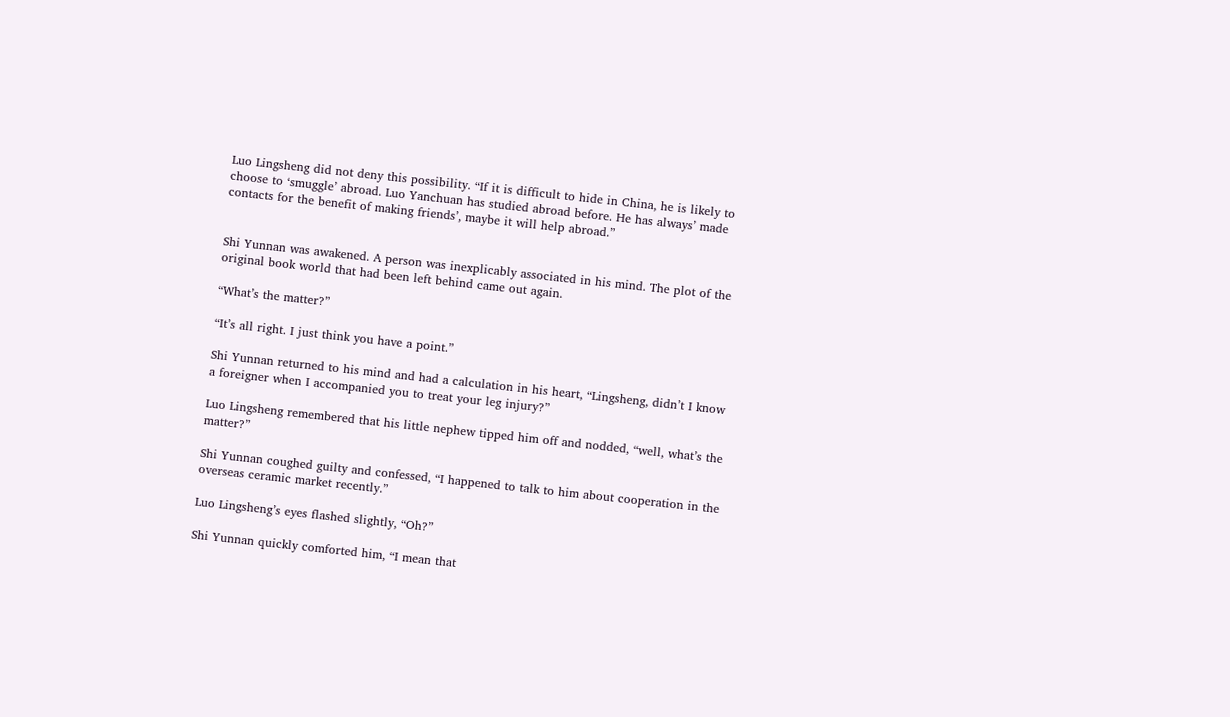Luo Lingsheng did not deny this possibility. “If it is difficult to hide in China, he is likely to choose to ‘smuggle’ abroad. Luo Yanchuan has studied abroad before. He has always’ made contacts for the benefit of making friends’, maybe it will help abroad.”


Shi Yunnan was awakened. A person was inexplicably associated in his mind. The plot of the original book world that had been left behind came out again.

“What’s the matter?”

“It’s all right. I just think you have a point.”

Shi Yunnan returned to his mind and had a calculation in his heart, “Lingsheng, didn’t I know a foreigner when I accompanied you to treat your leg injury?”

Luo Lingsheng remembered that his little nephew tipped him off and nodded, “well, what’s the matter?”

Shi Yunnan coughed guilty and confessed, “I happened to talk to him about cooperation in the overseas ceramic market recently.”

Luo Lingsheng’s eyes flashed slightly, “Oh?”

Shi Yunnan quickly comforted him, “I mean that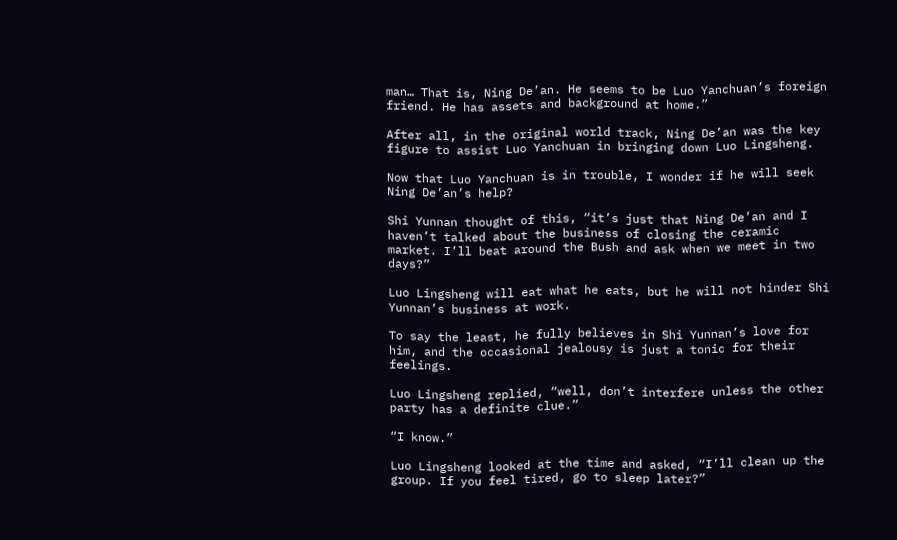man… That is, Ning De’an. He seems to be Luo Yanchuan’s foreign friend. He has assets and background at home.”

After all, in the original world track, Ning De’an was the key figure to assist Luo Yanchuan in bringing down Luo Lingsheng.

Now that Luo Yanchuan is in trouble, I wonder if he will seek Ning De’an’s help?

Shi Yunnan thought of this, “it’s just that Ning De’an and I haven’t talked about the business of closing the ceramic market. I’ll beat around the Bush and ask when we meet in two days?”

Luo Lingsheng will eat what he eats, but he will not hinder Shi Yunnan’s business at work.

To say the least, he fully believes in Shi Yunnan’s love for him, and the occasional jealousy is just a tonic for their feelings.

Luo Lingsheng replied, “well, don’t interfere unless the other party has a definite clue.”

“I know.”

Luo Lingsheng looked at the time and asked, “I’ll clean up the group. If you feel tired, go to sleep later?”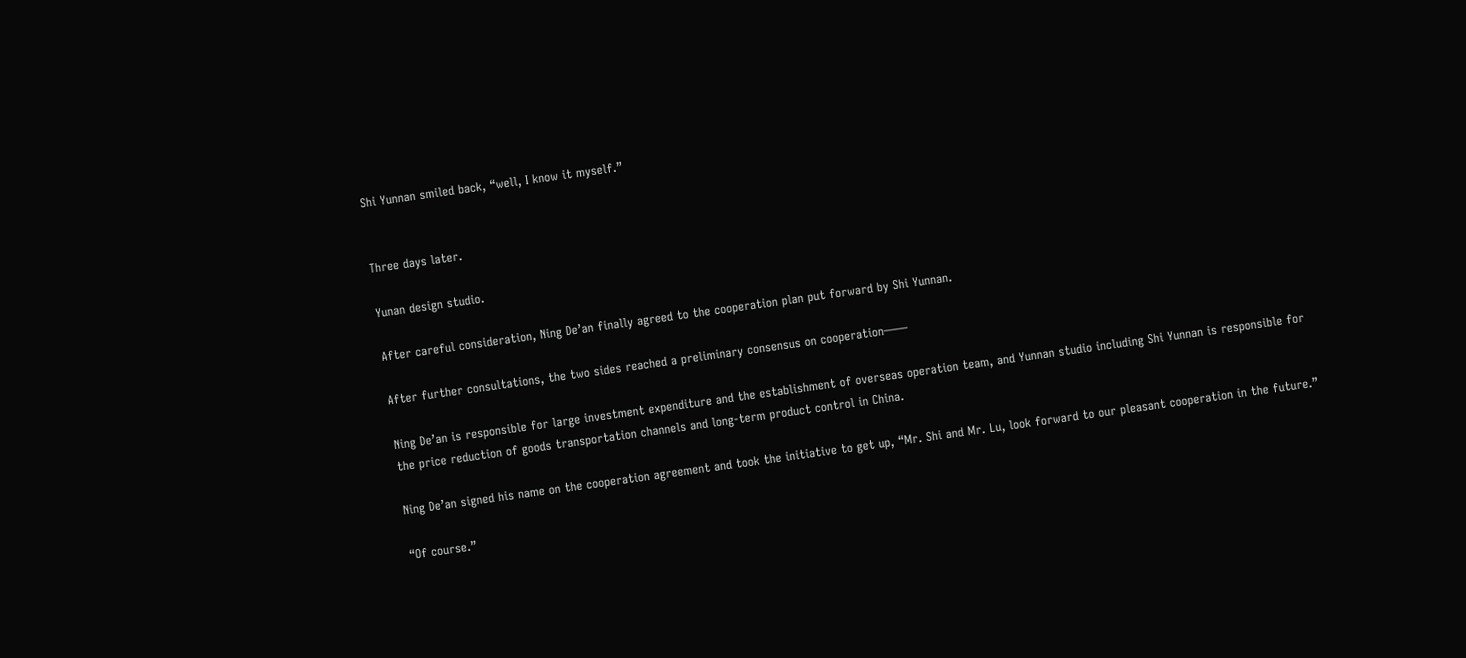Shi Yunnan smiled back, “well, I know it myself.”


Three days later.

Yunan design studio.

After careful consideration, Ning De’an finally agreed to the cooperation plan put forward by Shi Yunnan.

After further consultations, the two sides reached a preliminary consensus on cooperation——

Ning De’an is responsible for large investment expenditure and the establishment of overseas operation team, and Yunnan studio including Shi Yunnan is responsible for the price reduction of goods transportation channels and long-term product control in China.

Ning De’an signed his name on the cooperation agreement and took the initiative to get up, “Mr. Shi and Mr. Lu, look forward to our pleasant cooperation in the future.”

“Of course.”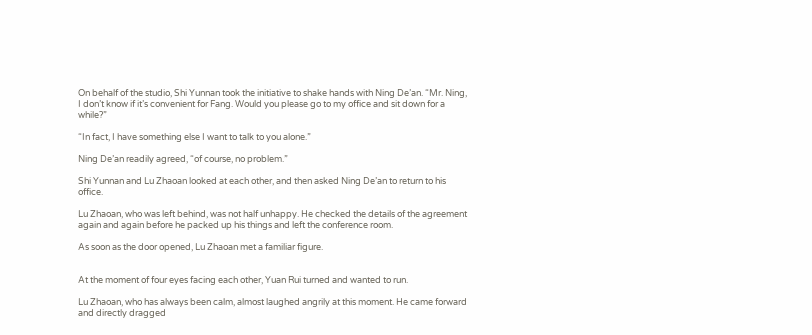On behalf of the studio, Shi Yunnan took the initiative to shake hands with Ning De’an. “Mr. Ning, I don’t know if it’s convenient for Fang. Would you please go to my office and sit down for a while?”

“In fact, I have something else I want to talk to you alone.”

Ning De’an readily agreed, “of course, no problem.”

Shi Yunnan and Lu Zhaoan looked at each other, and then asked Ning De’an to return to his office.

Lu Zhaoan, who was left behind, was not half unhappy. He checked the details of the agreement again and again before he packed up his things and left the conference room.

As soon as the door opened, Lu Zhaoan met a familiar figure.


At the moment of four eyes facing each other, Yuan Rui turned and wanted to run.

Lu Zhaoan, who has always been calm, almost laughed angrily at this moment. He came forward and directly dragged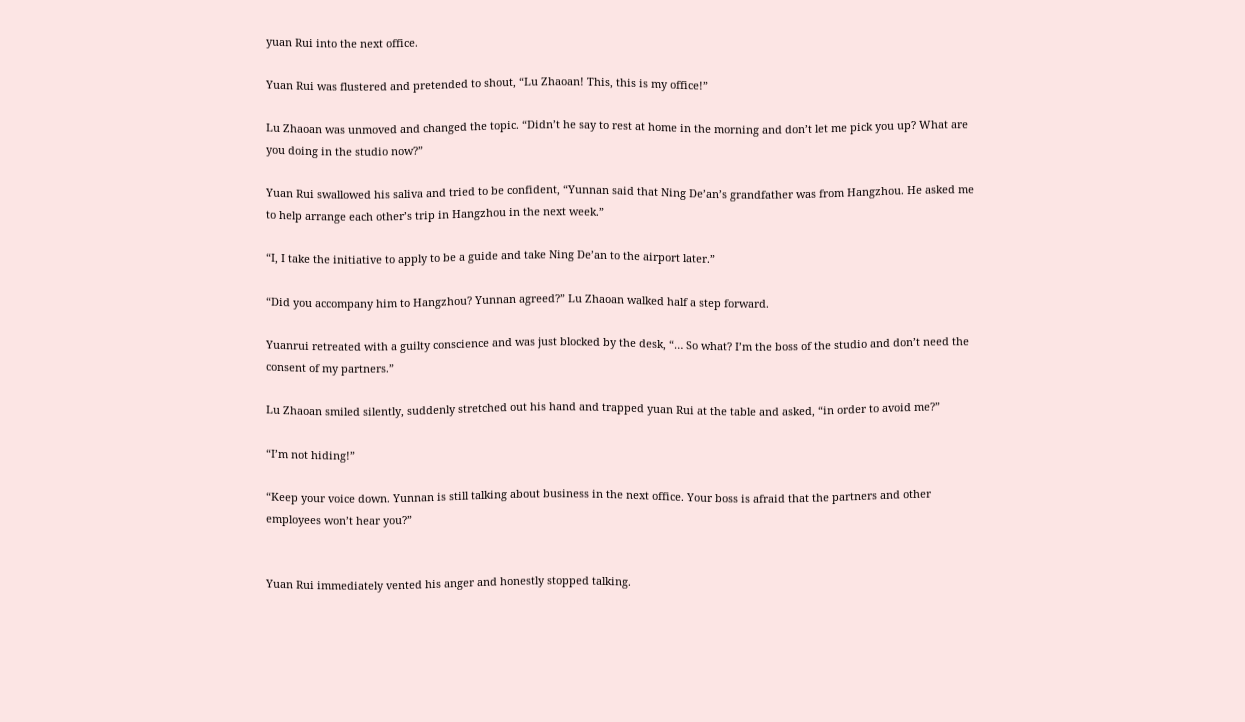yuan Rui into the next office.

Yuan Rui was flustered and pretended to shout, “Lu Zhaoan! This, this is my office!”

Lu Zhaoan was unmoved and changed the topic. “Didn’t he say to rest at home in the morning and don’t let me pick you up? What are you doing in the studio now?”

Yuan Rui swallowed his saliva and tried to be confident, “Yunnan said that Ning De’an’s grandfather was from Hangzhou. He asked me to help arrange each other’s trip in Hangzhou in the next week.”

“I, I take the initiative to apply to be a guide and take Ning De’an to the airport later.”

“Did you accompany him to Hangzhou? Yunnan agreed?” Lu Zhaoan walked half a step forward.

Yuanrui retreated with a guilty conscience and was just blocked by the desk, “… So what? I’m the boss of the studio and don’t need the consent of my partners.”

Lu Zhaoan smiled silently, suddenly stretched out his hand and trapped yuan Rui at the table and asked, “in order to avoid me?”

“I’m not hiding!”

“Keep your voice down. Yunnan is still talking about business in the next office. Your boss is afraid that the partners and other employees won’t hear you?”


Yuan Rui immediately vented his anger and honestly stopped talking.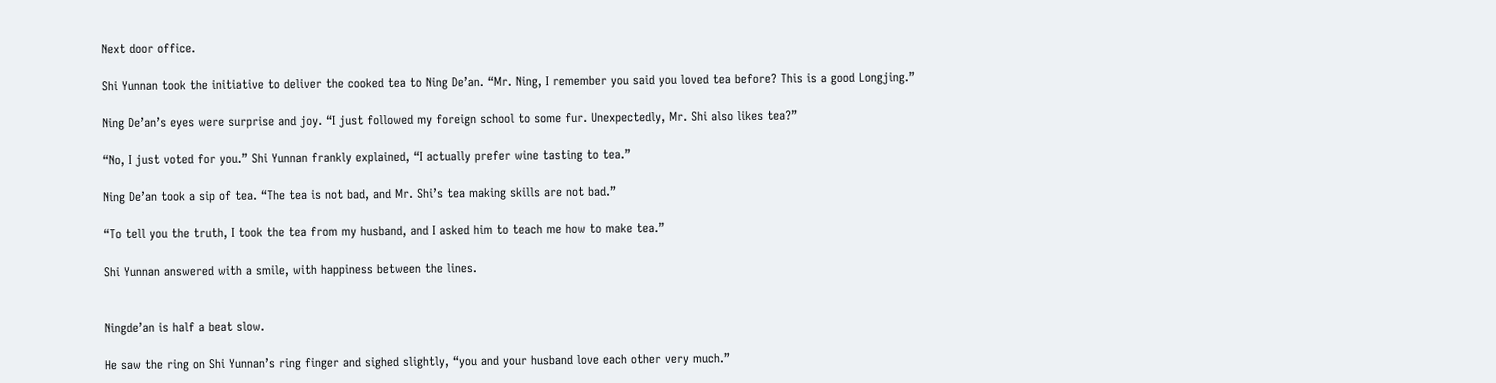Next door office.

Shi Yunnan took the initiative to deliver the cooked tea to Ning De’an. “Mr. Ning, I remember you said you loved tea before? This is a good Longjing.”

Ning De’an’s eyes were surprise and joy. “I just followed my foreign school to some fur. Unexpectedly, Mr. Shi also likes tea?”

“No, I just voted for you.” Shi Yunnan frankly explained, “I actually prefer wine tasting to tea.”

Ning De’an took a sip of tea. “The tea is not bad, and Mr. Shi’s tea making skills are not bad.”

“To tell you the truth, I took the tea from my husband, and I asked him to teach me how to make tea.”

Shi Yunnan answered with a smile, with happiness between the lines.


Ningde’an is half a beat slow.

He saw the ring on Shi Yunnan’s ring finger and sighed slightly, “you and your husband love each other very much.”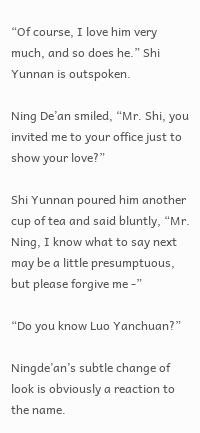“Of course, I love him very much, and so does he.” Shi Yunnan is outspoken.

Ning De’an smiled, “Mr. Shi, you invited me to your office just to show your love?”

Shi Yunnan poured him another cup of tea and said bluntly, “Mr. Ning, I know what to say next may be a little presumptuous, but please forgive me -”

“Do you know Luo Yanchuan?”

Ningde’an’s subtle change of look is obviously a reaction to the name.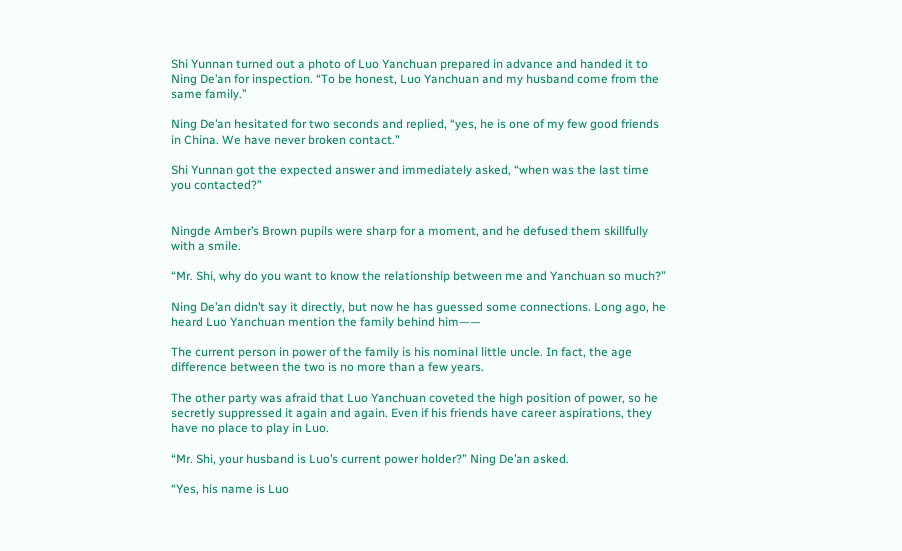Shi Yunnan turned out a photo of Luo Yanchuan prepared in advance and handed it to Ning De’an for inspection. “To be honest, Luo Yanchuan and my husband come from the same family.”

Ning De’an hesitated for two seconds and replied, “yes, he is one of my few good friends in China. We have never broken contact.”

Shi Yunnan got the expected answer and immediately asked, “when was the last time you contacted?”


Ningde Amber’s Brown pupils were sharp for a moment, and he defused them skillfully with a smile.

“Mr. Shi, why do you want to know the relationship between me and Yanchuan so much?”

Ning De’an didn’t say it directly, but now he has guessed some connections. Long ago, he heard Luo Yanchuan mention the family behind him——

The current person in power of the family is his nominal little uncle. In fact, the age difference between the two is no more than a few years.

The other party was afraid that Luo Yanchuan coveted the high position of power, so he secretly suppressed it again and again. Even if his friends have career aspirations, they have no place to play in Luo.

“Mr. Shi, your husband is Luo’s current power holder?” Ning De’an asked.

“Yes, his name is Luo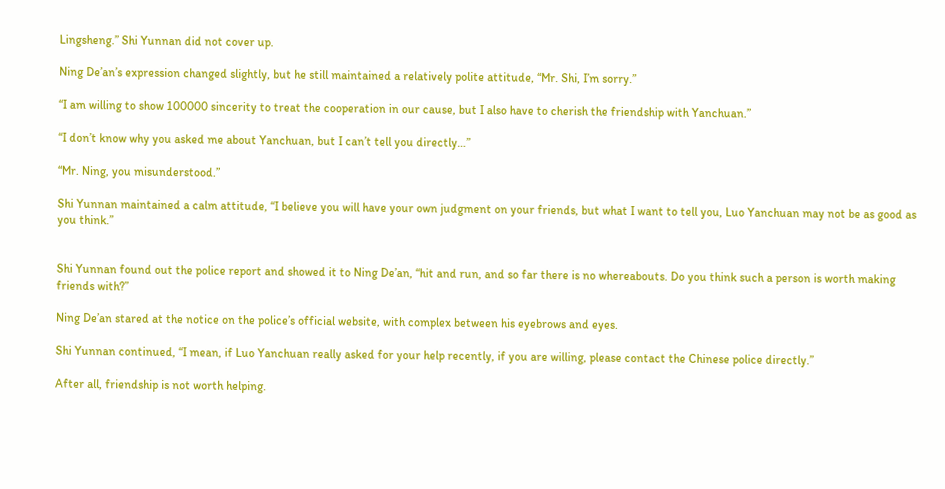Lingsheng.” Shi Yunnan did not cover up.

Ning De’an’s expression changed slightly, but he still maintained a relatively polite attitude, “Mr. Shi, I’m sorry.”

“I am willing to show 100000 sincerity to treat the cooperation in our cause, but I also have to cherish the friendship with Yanchuan.”

“I don’t know why you asked me about Yanchuan, but I can’t tell you directly…”

“Mr. Ning, you misunderstood.”

Shi Yunnan maintained a calm attitude, “I believe you will have your own judgment on your friends, but what I want to tell you, Luo Yanchuan may not be as good as you think.”


Shi Yunnan found out the police report and showed it to Ning De’an, “hit and run, and so far there is no whereabouts. Do you think such a person is worth making friends with?”

Ning De’an stared at the notice on the police’s official website, with complex between his eyebrows and eyes.

Shi Yunnan continued, “I mean, if Luo Yanchuan really asked for your help recently, if you are willing, please contact the Chinese police directly.”

After all, friendship is not worth helping.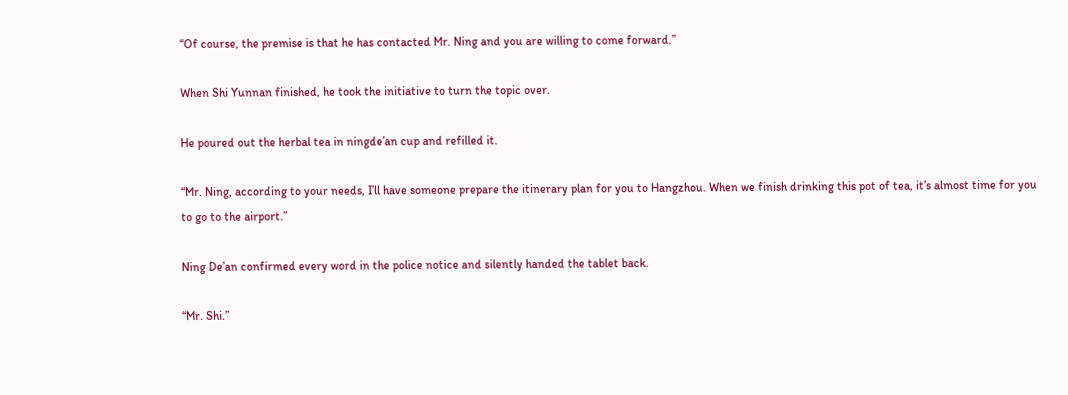“Of course, the premise is that he has contacted Mr. Ning and you are willing to come forward.”

When Shi Yunnan finished, he took the initiative to turn the topic over.

He poured out the herbal tea in ningde’an cup and refilled it.

“Mr. Ning, according to your needs, I’ll have someone prepare the itinerary plan for you to Hangzhou. When we finish drinking this pot of tea, it’s almost time for you to go to the airport.”

Ning De’an confirmed every word in the police notice and silently handed the tablet back.

“Mr. Shi.”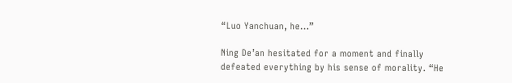“Luo Yanchuan, he…”

Ning De’an hesitated for a moment and finally defeated everything by his sense of morality. “He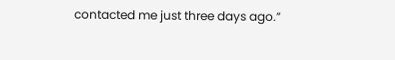contacted me just three days ago.”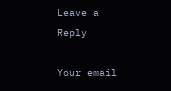Leave a Reply

Your email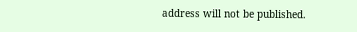address will not be published.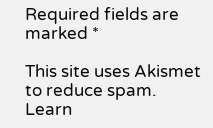Required fields are marked *

This site uses Akismet to reduce spam. Learn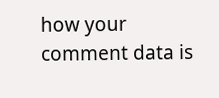how your comment data is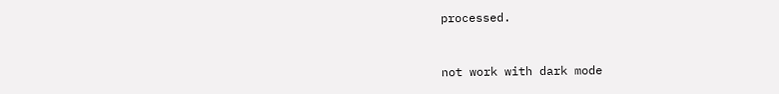processed.


not work with dark mode